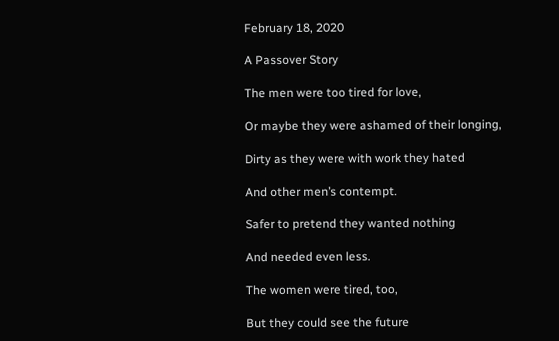February 18, 2020

A Passover Story

The men were too tired for love,

Or maybe they were ashamed of their longing,

Dirty as they were with work they hated

And other men’s contempt.

Safer to pretend they wanted nothing

And needed even less.

The women were tired, too,

But they could see the future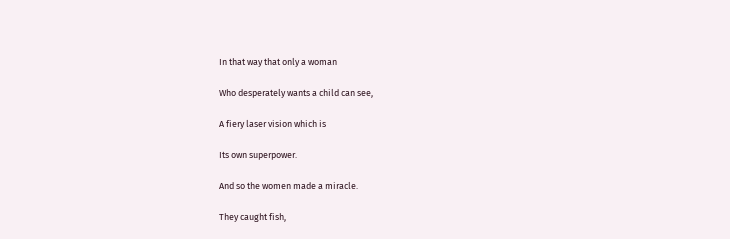In that way that only a woman

Who desperately wants a child can see,

A fiery laser vision which is

Its own superpower.

And so the women made a miracle.

They caught fish,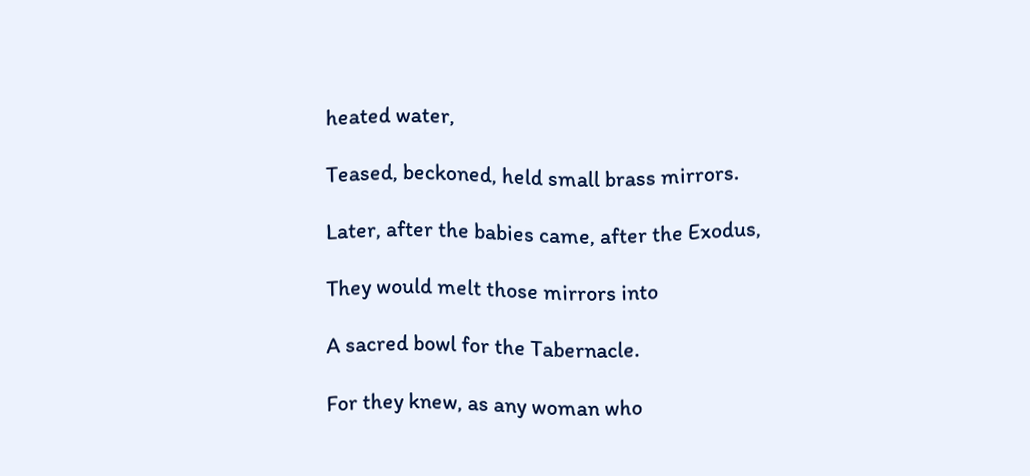heated water,

Teased, beckoned, held small brass mirrors.

Later, after the babies came, after the Exodus,

They would melt those mirrors into

A sacred bowl for the Tabernacle.

For they knew, as any woman who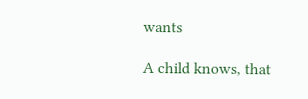wants

A child knows, that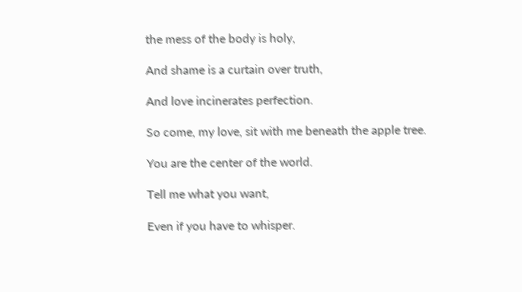the mess of the body is holy,

And shame is a curtain over truth,

And love incinerates perfection.

So come, my love, sit with me beneath the apple tree.

You are the center of the world.

Tell me what you want,

Even if you have to whisper.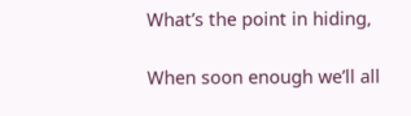What’s the point in hiding,

When soon enough we’ll all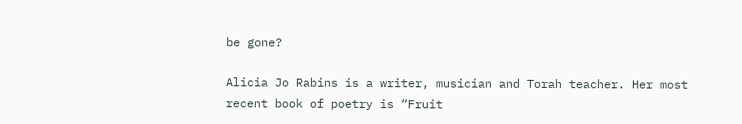be gone?

Alicia Jo Rabins is a writer, musician and Torah teacher. Her most recent book of poetry is “Fruit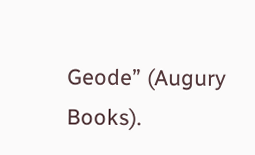Geode” (Augury Books).